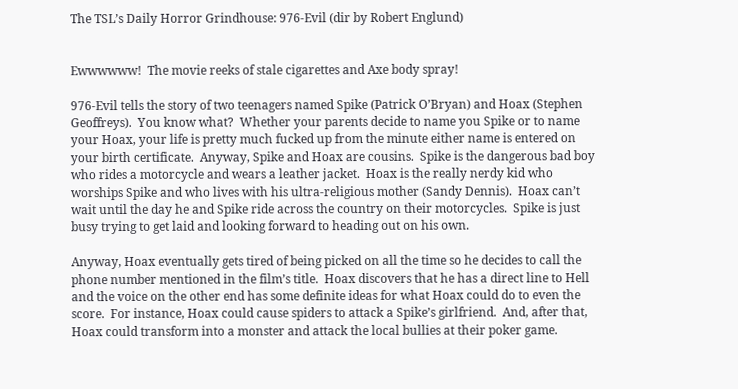The TSL’s Daily Horror Grindhouse: 976-Evil (dir by Robert Englund)


Ewwwwww!  The movie reeks of stale cigarettes and Axe body spray!

976-Evil tells the story of two teenagers named Spike (Patrick O’Bryan) and Hoax (Stephen Geoffreys).  You know what?  Whether your parents decide to name you Spike or to name your Hoax, your life is pretty much fucked up from the minute either name is entered on your birth certificate.  Anyway, Spike and Hoax are cousins.  Spike is the dangerous bad boy who rides a motorcycle and wears a leather jacket.  Hoax is the really nerdy kid who worships Spike and who lives with his ultra-religious mother (Sandy Dennis).  Hoax can’t wait until the day he and Spike ride across the country on their motorcycles.  Spike is just busy trying to get laid and looking forward to heading out on his own.

Anyway, Hoax eventually gets tired of being picked on all the time so he decides to call the phone number mentioned in the film’s title.  Hoax discovers that he has a direct line to Hell and the voice on the other end has some definite ideas for what Hoax could do to even the score.  For instance, Hoax could cause spiders to attack a Spike’s girlfriend.  And, after that, Hoax could transform into a monster and attack the local bullies at their poker game.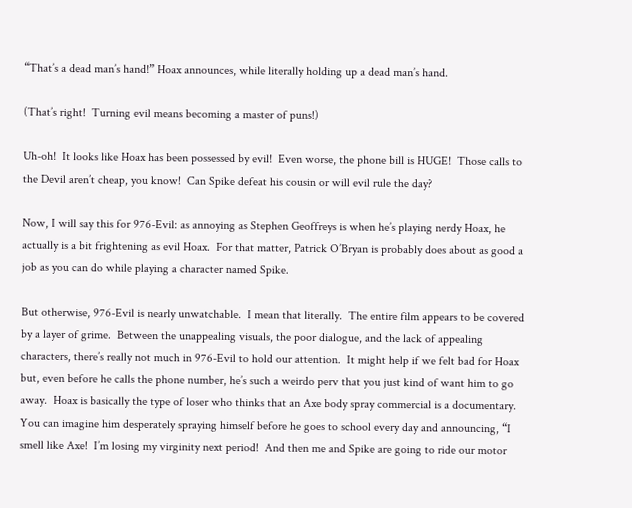“That’s a dead man’s hand!” Hoax announces, while literally holding up a dead man’s hand.

(That’s right!  Turning evil means becoming a master of puns!)

Uh-oh!  It looks like Hoax has been possessed by evil!  Even worse, the phone bill is HUGE!  Those calls to the Devil aren’t cheap, you know!  Can Spike defeat his cousin or will evil rule the day?

Now, I will say this for 976-Evil: as annoying as Stephen Geoffreys is when he’s playing nerdy Hoax, he actually is a bit frightening as evil Hoax.  For that matter, Patrick O’Bryan is probably does about as good a job as you can do while playing a character named Spike.

But otherwise, 976-Evil is nearly unwatchable.  I mean that literally.  The entire film appears to be covered by a layer of grime.  Between the unappealing visuals, the poor dialogue, and the lack of appealing characters, there’s really not much in 976-Evil to hold our attention.  It might help if we felt bad for Hoax but, even before he calls the phone number, he’s such a weirdo perv that you just kind of want him to go away.  Hoax is basically the type of loser who thinks that an Axe body spray commercial is a documentary.  You can imagine him desperately spraying himself before he goes to school every day and announcing, “I smell like Axe!  I’m losing my virginity next period!  And then me and Spike are going to ride our motor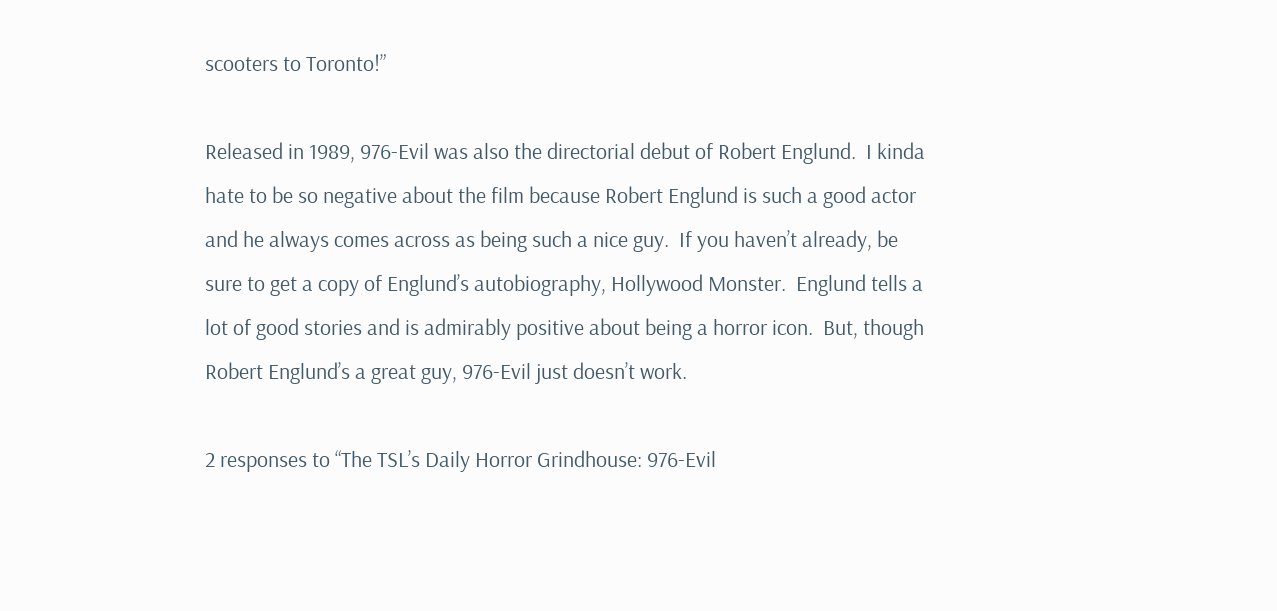scooters to Toronto!”

Released in 1989, 976-Evil was also the directorial debut of Robert Englund.  I kinda hate to be so negative about the film because Robert Englund is such a good actor and he always comes across as being such a nice guy.  If you haven’t already, be sure to get a copy of Englund’s autobiography, Hollywood Monster.  Englund tells a lot of good stories and is admirably positive about being a horror icon.  But, though Robert Englund’s a great guy, 976-Evil just doesn’t work.

2 responses to “The TSL’s Daily Horror Grindhouse: 976-Evil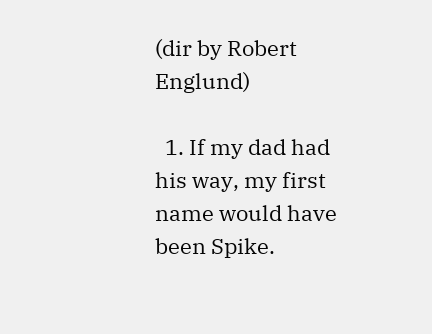(dir by Robert Englund)

  1. If my dad had his way, my first name would have been Spike.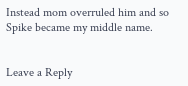Instead mom overruled him and so Spike became my middle name.


Leave a Reply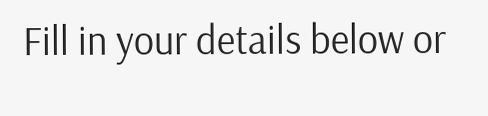Fill in your details below or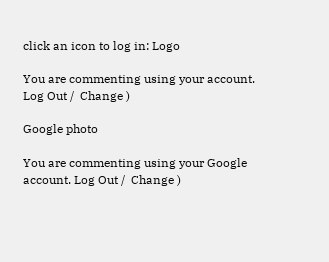click an icon to log in: Logo

You are commenting using your account. Log Out /  Change )

Google photo

You are commenting using your Google account. Log Out /  Change )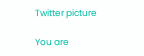Twitter picture

You are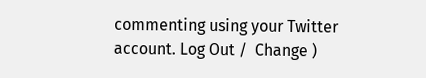commenting using your Twitter account. Log Out /  Change )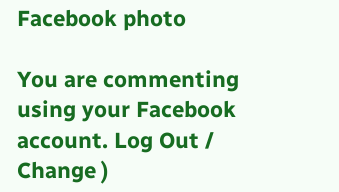Facebook photo

You are commenting using your Facebook account. Log Out /  Change )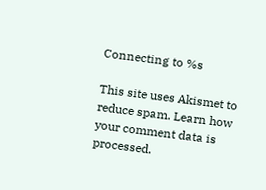Connecting to %s

This site uses Akismet to reduce spam. Learn how your comment data is processed.